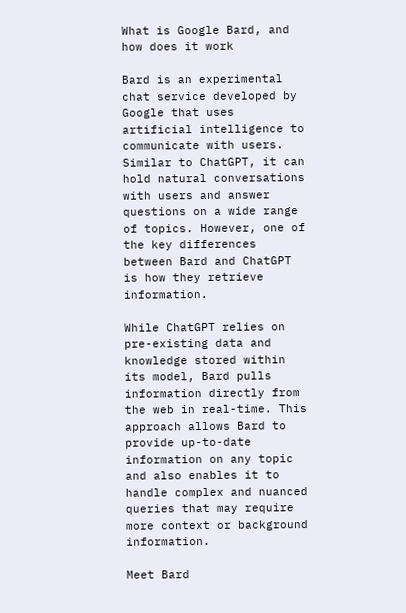What is Google Bard, and how does it work

Bard is an experimental chat service developed by Google that uses artificial intelligence to communicate with users. Similar to ChatGPT, it can hold natural conversations with users and answer questions on a wide range of topics. However, one of the key differences between Bard and ChatGPT is how they retrieve information.

While ChatGPT relies on pre-existing data and knowledge stored within its model, Bard pulls information directly from the web in real-time. This approach allows Bard to provide up-to-date information on any topic and also enables it to handle complex and nuanced queries that may require more context or background information.

Meet Bard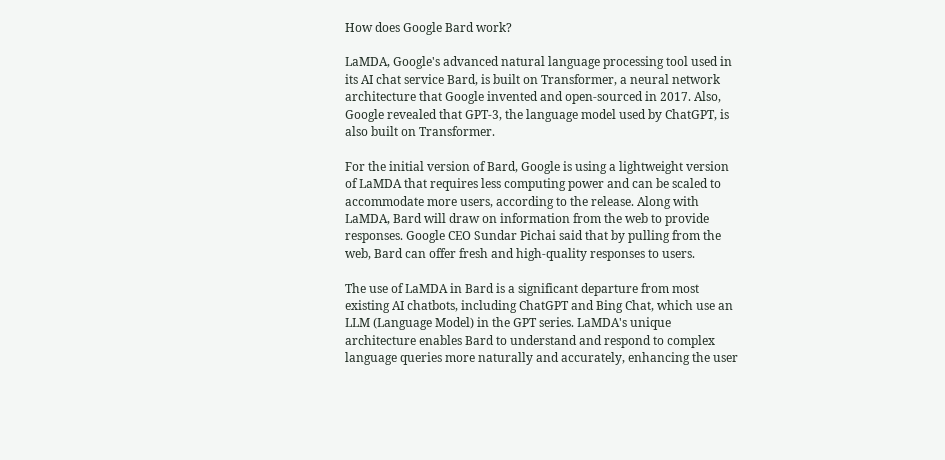How does Google Bard work?

LaMDA, Google's advanced natural language processing tool used in its AI chat service Bard, is built on Transformer, a neural network architecture that Google invented and open-sourced in 2017. Also, Google revealed that GPT-3, the language model used by ChatGPT, is also built on Transformer.

For the initial version of Bard, Google is using a lightweight version of LaMDA that requires less computing power and can be scaled to accommodate more users, according to the release. Along with LaMDA, Bard will draw on information from the web to provide responses. Google CEO Sundar Pichai said that by pulling from the web, Bard can offer fresh and high-quality responses to users.

The use of LaMDA in Bard is a significant departure from most existing AI chatbots, including ChatGPT and Bing Chat, which use an LLM (Language Model) in the GPT series. LaMDA's unique architecture enables Bard to understand and respond to complex language queries more naturally and accurately, enhancing the user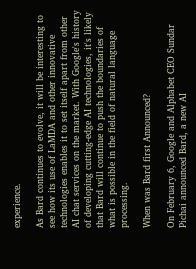experience.

As Bard continues to evolve, it will be interesting to see how its use of LaMDA and other innovative technologies enables it to set itself apart from other AI chat services on the market. With Google's history of developing cutting-edge AI technologies, it's likely that Bard will continue to push the boundaries of what is possible in the field of natural language processing.

When was Bard first Announced?

On February 6, Google and Alphabet CEO Sundar Pichai announced Bard, a new AI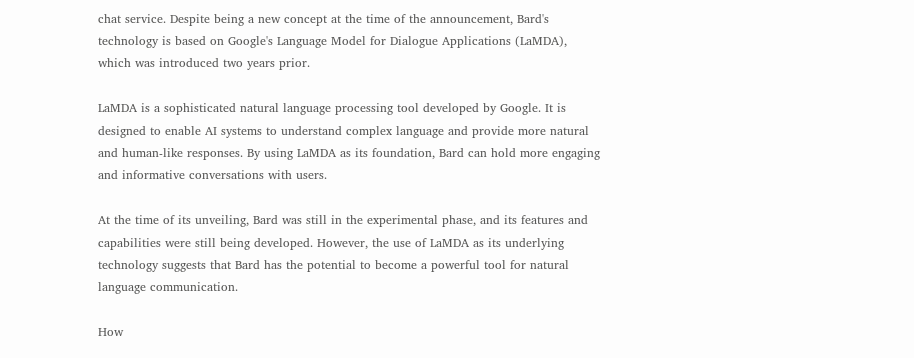chat service. Despite being a new concept at the time of the announcement, Bard's technology is based on Google's Language Model for Dialogue Applications (LaMDA), which was introduced two years prior.

LaMDA is a sophisticated natural language processing tool developed by Google. It is designed to enable AI systems to understand complex language and provide more natural and human-like responses. By using LaMDA as its foundation, Bard can hold more engaging and informative conversations with users.

At the time of its unveiling, Bard was still in the experimental phase, and its features and capabilities were still being developed. However, the use of LaMDA as its underlying technology suggests that Bard has the potential to become a powerful tool for natural language communication.

How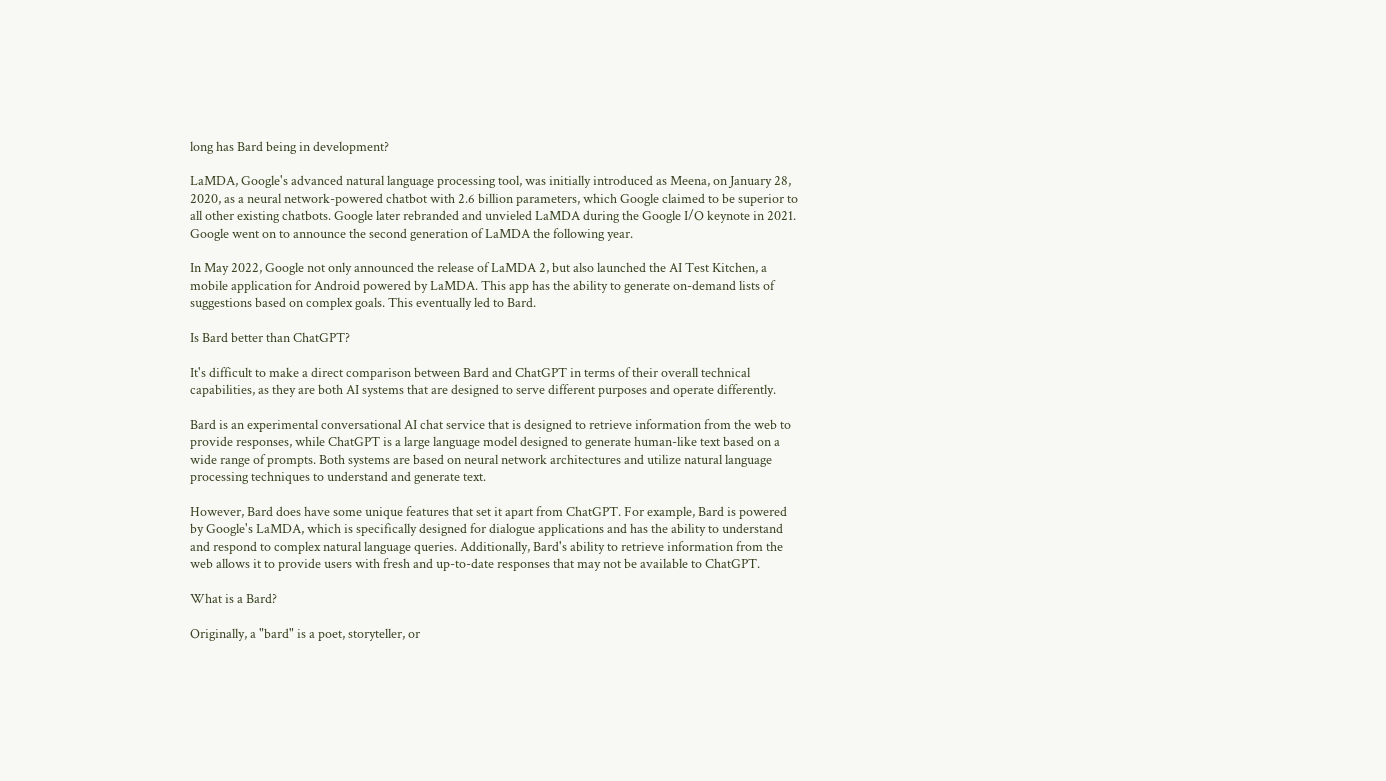long has Bard being in development?

LaMDA, Google's advanced natural language processing tool, was initially introduced as Meena, on January 28, 2020, as a neural network-powered chatbot with 2.6 billion parameters, which Google claimed to be superior to all other existing chatbots. Google later rebranded and unvieled LaMDA during the Google I/O keynote in 2021. Google went on to announce the second generation of LaMDA the following year.

In May 2022, Google not only announced the release of LaMDA 2, but also launched the AI Test Kitchen, a mobile application for Android powered by LaMDA. This app has the ability to generate on-demand lists of suggestions based on complex goals. This eventually led to Bard.

Is Bard better than ChatGPT?

It's difficult to make a direct comparison between Bard and ChatGPT in terms of their overall technical capabilities, as they are both AI systems that are designed to serve different purposes and operate differently.

Bard is an experimental conversational AI chat service that is designed to retrieve information from the web to provide responses, while ChatGPT is a large language model designed to generate human-like text based on a wide range of prompts. Both systems are based on neural network architectures and utilize natural language processing techniques to understand and generate text.

However, Bard does have some unique features that set it apart from ChatGPT. For example, Bard is powered by Google's LaMDA, which is specifically designed for dialogue applications and has the ability to understand and respond to complex natural language queries. Additionally, Bard's ability to retrieve information from the web allows it to provide users with fresh and up-to-date responses that may not be available to ChatGPT.

What is a Bard?

Originally, a "bard" is a poet, storyteller, or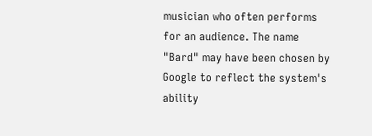musician who often performs for an audience. The name "Bard" may have been chosen by Google to reflect the system's ability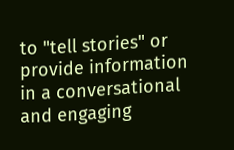to "tell stories" or provide information in a conversational and engaging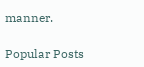manner.

Popular Posts